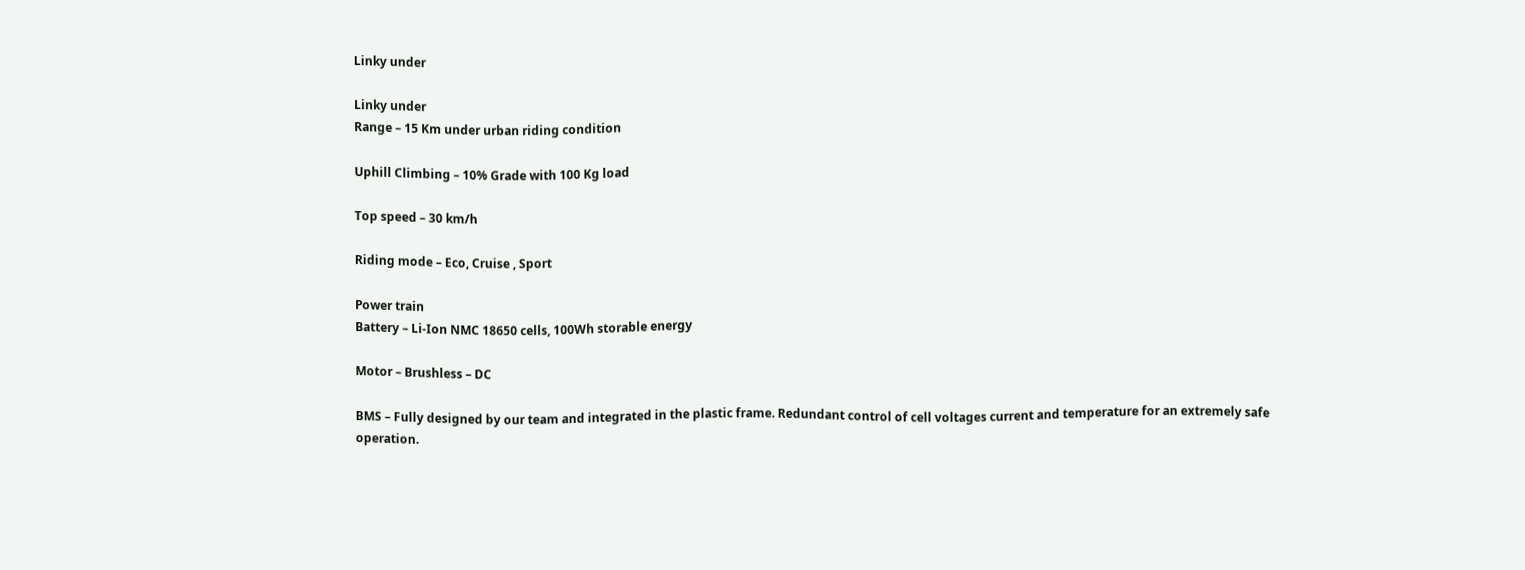Linky under

Linky under
Range – 15 Km under urban riding condition

Uphill Climbing – 10% Grade with 100 Kg load

Top speed – 30 km/h

Riding mode – Eco, Cruise , Sport

Power train
Battery – Li-Ion NMC 18650 cells, 100Wh storable energy

Motor – Brushless – DC

BMS – Fully designed by our team and integrated in the plastic frame. Redundant control of cell voltages current and temperature for an extremely safe operation.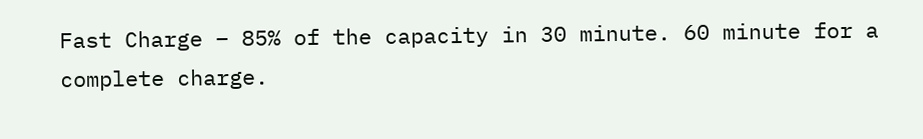Fast Charge – 85% of the capacity in 30 minute. 60 minute for a complete charge.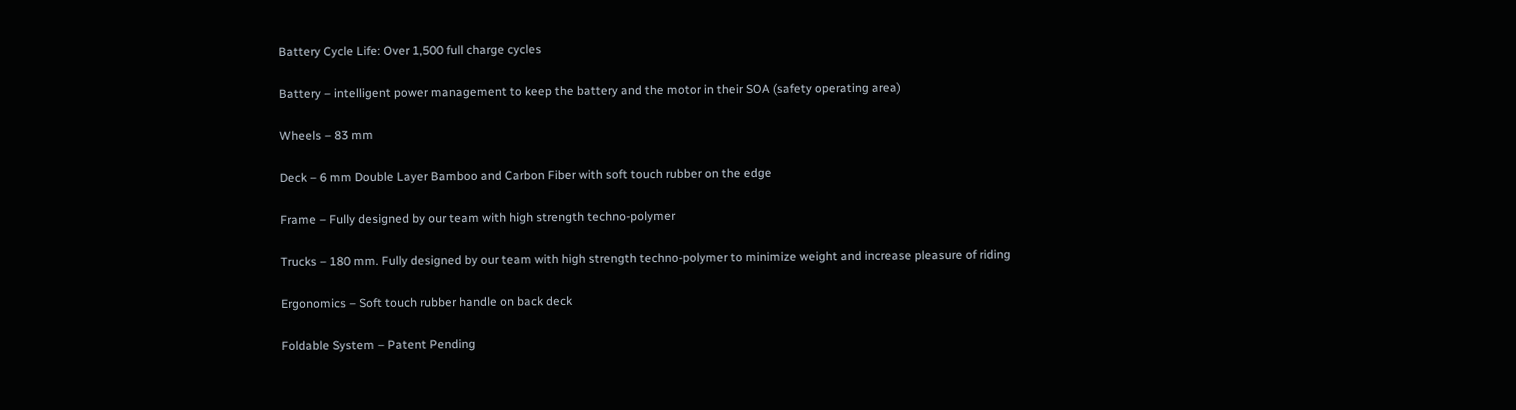Battery Cycle Life: Over 1,500 full charge cycles

Battery – intelligent power management to keep the battery and the motor in their SOA (safety operating area)

Wheels – 83 mm

Deck – 6 mm Double Layer Bamboo and Carbon Fiber with soft touch rubber on the edge

Frame – Fully designed by our team with high strength techno-polymer

Trucks – 180 mm. Fully designed by our team with high strength techno-polymer to minimize weight and increase pleasure of riding

Ergonomics – Soft touch rubber handle on back deck

Foldable System – Patent Pending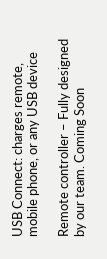USB Connect: charges remote, mobile phone, or any USB device

Remote controller – Fully designed by our team. Coming Soon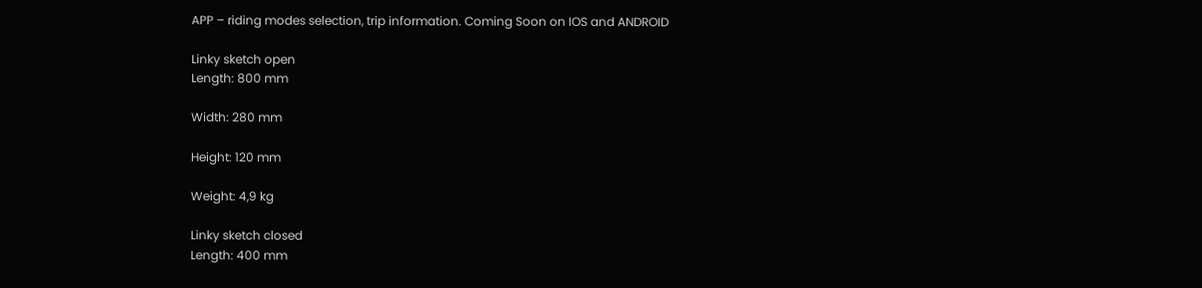APP – riding modes selection, trip information. Coming Soon on IOS and ANDROID

Linky sketch open
Length: 800 mm

Width: 280 mm

Height: 120 mm

Weight: 4,9 kg

Linky sketch closed
Length: 400 mm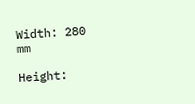Width: 280 mm

Height: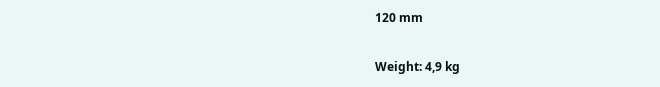120 mm

Weight: 4,9 kg